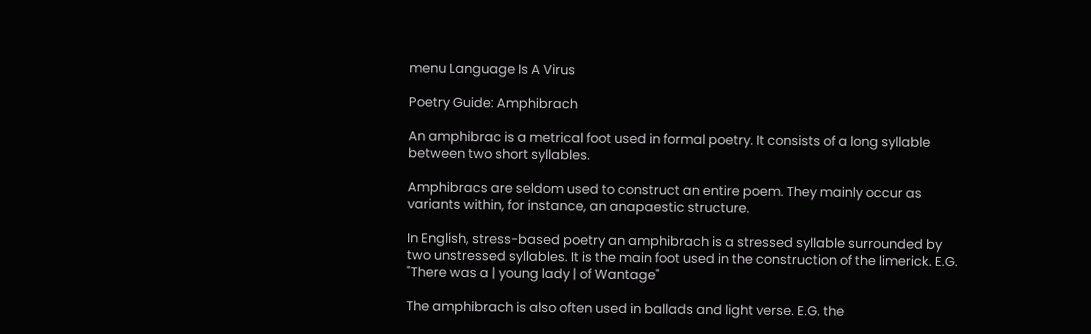menu Language Is A Virus

Poetry Guide: Amphibrach

An amphibrac is a metrical foot used in formal poetry. It consists of a long syllable between two short syllables.

Amphibracs are seldom used to construct an entire poem. They mainly occur as variants within, for instance, an anapaestic structure.

In English, stress-based poetry an amphibrach is a stressed syllable surrounded by two unstressed syllables. It is the main foot used in the construction of the limerick. E.G. "There was a | young lady | of Wantage"

The amphibrach is also often used in ballads and light verse. E.G. the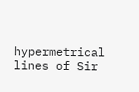hypermetrical lines of Sir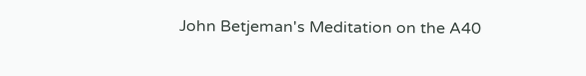John Betjeman's Meditation on the A40